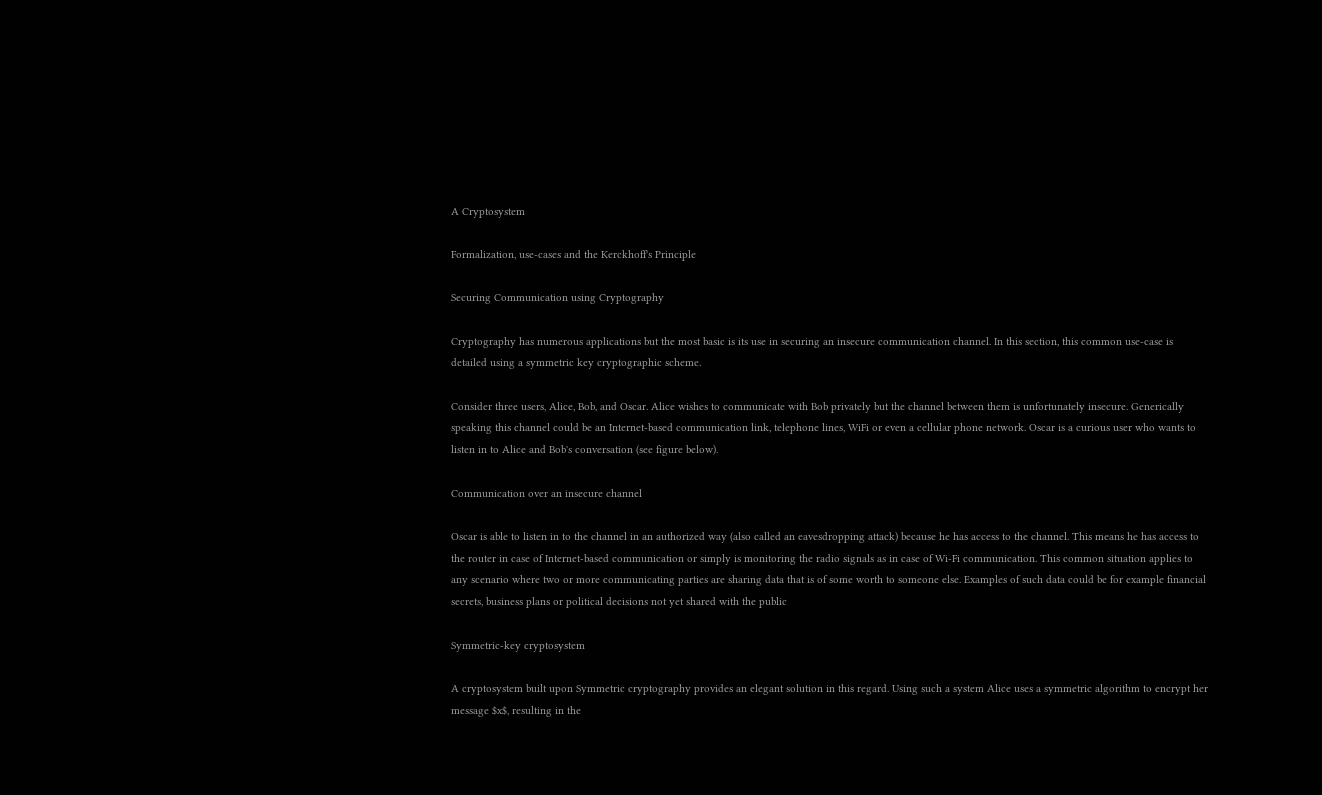A Cryptosystem

Formalization, use-cases and the Kerckhoff's Principle

Securing Communication using Cryptography

Cryptography has numerous applications but the most basic is its use in securing an insecure communication channel. In this section, this common use-case is detailed using a symmetric key cryptographic scheme.

Consider three users, Alice, Bob, and Oscar. Alice wishes to communicate with Bob privately but the channel between them is unfortunately insecure. Generically speaking this channel could be an Internet-based communication link, telephone lines, WiFi or even a cellular phone network. Oscar is a curious user who wants to listen in to Alice and Bob's conversation (see figure below).

Communication over an insecure channel

Oscar is able to listen in to the channel in an authorized way (also called an eavesdropping attack) because he has access to the channel. This means he has access to the router in case of Internet-based communication or simply is monitoring the radio signals as in case of Wi-Fi communication. This common situation applies to any scenario where two or more communicating parties are sharing data that is of some worth to someone else. Examples of such data could be for example financial secrets, business plans or political decisions not yet shared with the public

Symmetric-key cryptosystem

A cryptosystem built upon Symmetric cryptography provides an elegant solution in this regard. Using such a system Alice uses a symmetric algorithm to encrypt her message $x$, resulting in the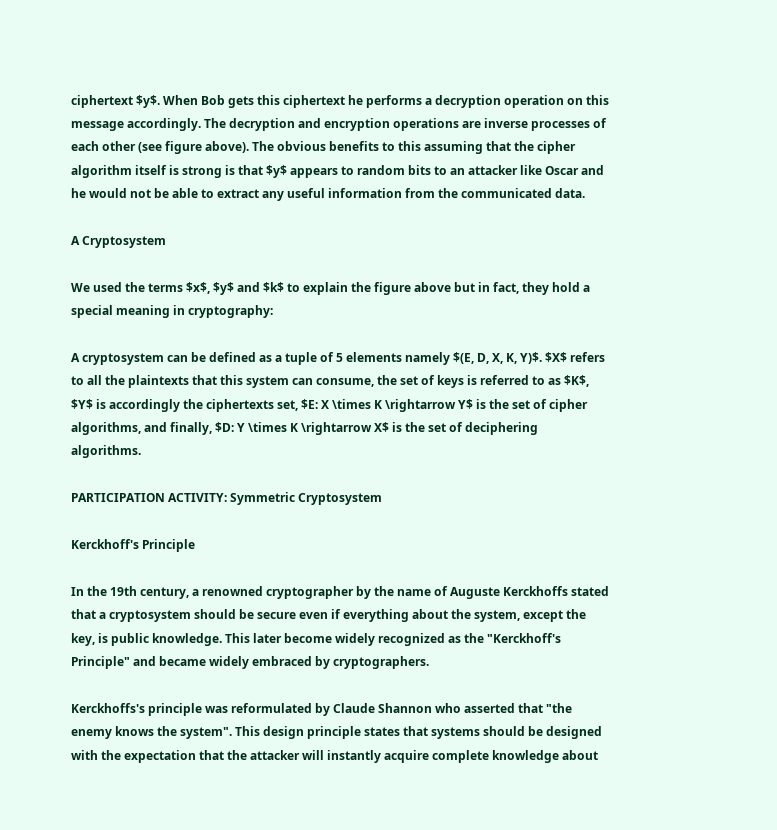ciphertext $y$. When Bob gets this ciphertext he performs a decryption operation on this message accordingly. The decryption and encryption operations are inverse processes of each other (see figure above). The obvious benefits to this assuming that the cipher algorithm itself is strong is that $y$ appears to random bits to an attacker like Oscar and he would not be able to extract any useful information from the communicated data.

A Cryptosystem

We used the terms $x$, $y$ and $k$ to explain the figure above but in fact, they hold a special meaning in cryptography:

A cryptosystem can be defined as a tuple of 5 elements namely $(E, D, X, K, Y)$. $X$ refers to all the plaintexts that this system can consume, the set of keys is referred to as $K$, $Y$ is accordingly the ciphertexts set, $E: X \times K \rightarrow Y$ is the set of cipher algorithms, and finally, $D: Y \times K \rightarrow X$ is the set of deciphering algorithms.

PARTICIPATION ACTIVITY: Symmetric Cryptosystem

Kerckhoff's Principle

In the 19th century, a renowned cryptographer by the name of Auguste Kerckhoffs stated that a cryptosystem should be secure even if everything about the system, except the key, is public knowledge. This later become widely recognized as the "Kerckhoff's Principle" and became widely embraced by cryptographers.

Kerckhoffs's principle was reformulated by Claude Shannon who asserted that "the enemy knows the system". This design principle states that systems should be designed with the expectation that the attacker will instantly acquire complete knowledge about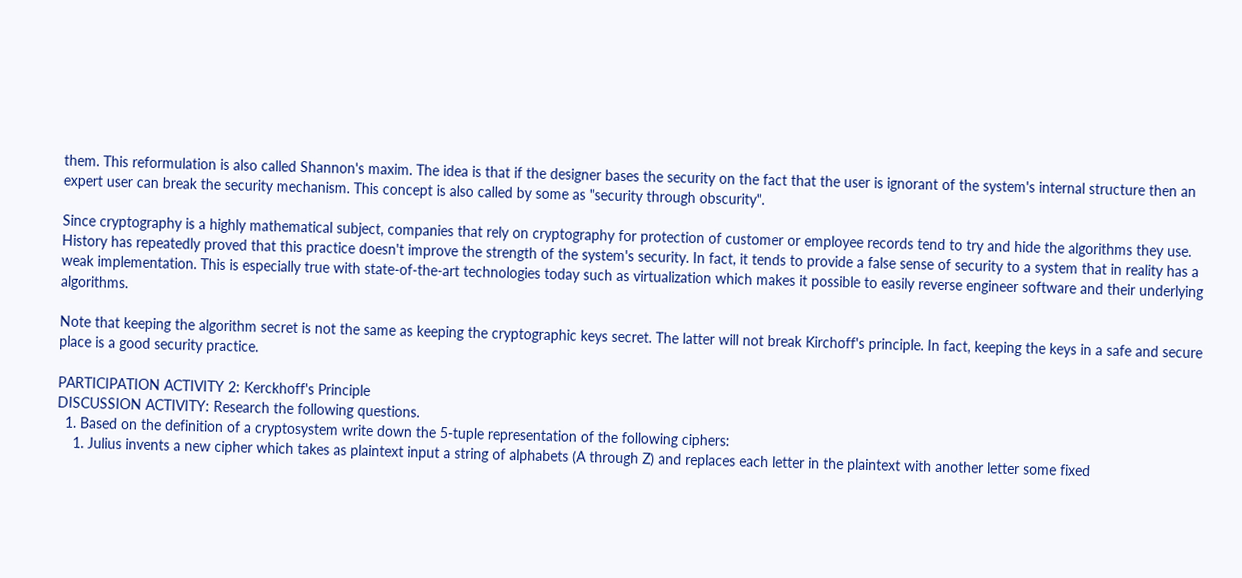them. This reformulation is also called Shannon's maxim. The idea is that if the designer bases the security on the fact that the user is ignorant of the system's internal structure then an expert user can break the security mechanism. This concept is also called by some as "security through obscurity".

Since cryptography is a highly mathematical subject, companies that rely on cryptography for protection of customer or employee records tend to try and hide the algorithms they use. History has repeatedly proved that this practice doesn't improve the strength of the system's security. In fact, it tends to provide a false sense of security to a system that in reality has a weak implementation. This is especially true with state-of-the-art technologies today such as virtualization which makes it possible to easily reverse engineer software and their underlying algorithms.

Note that keeping the algorithm secret is not the same as keeping the cryptographic keys secret. The latter will not break Kirchoff's principle. In fact, keeping the keys in a safe and secure place is a good security practice.

PARTICIPATION ACTIVITY 2: Kerckhoff's Principle
DISCUSSION ACTIVITY: Research the following questions.
  1. Based on the definition of a cryptosystem write down the 5-tuple representation of the following ciphers:
    1. Julius invents a new cipher which takes as plaintext input a string of alphabets (A through Z) and replaces each letter in the plaintext with another letter some fixed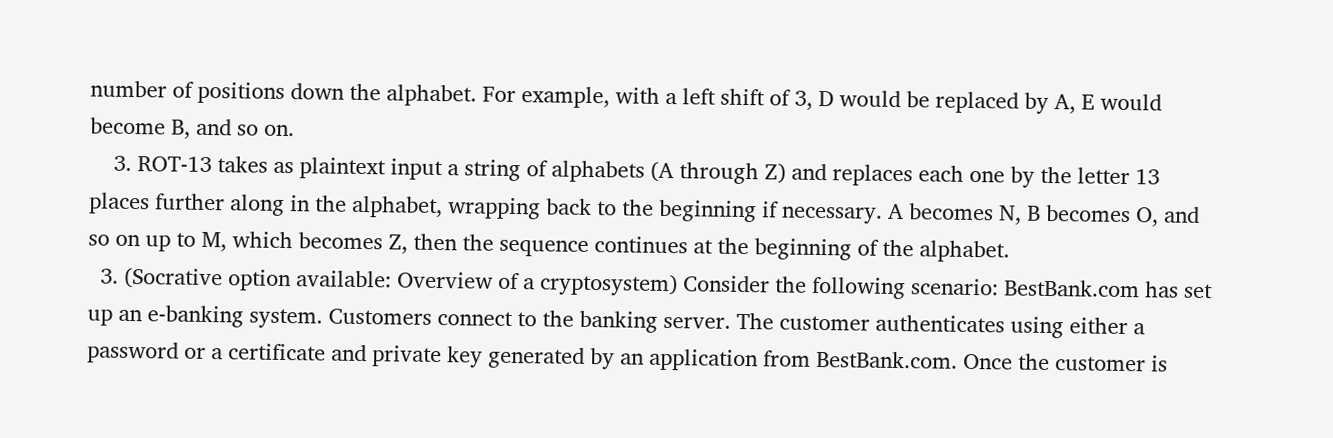number of positions down the alphabet. For example, with a left shift of 3, D would be replaced by A, E would become B, and so on.
    3. ROT-13 takes as plaintext input a string of alphabets (A through Z) and replaces each one by the letter 13 places further along in the alphabet, wrapping back to the beginning if necessary. A becomes N, B becomes O, and so on up to M, which becomes Z, then the sequence continues at the beginning of the alphabet.
  3. (Socrative option available: Overview of a cryptosystem) Consider the following scenario: BestBank.com has set up an e-banking system. Customers connect to the banking server. The customer authenticates using either a password or a certificate and private key generated by an application from BestBank.com. Once the customer is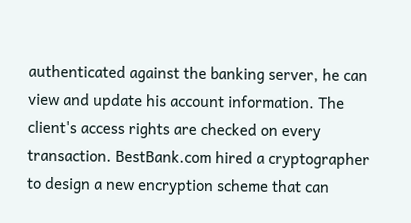authenticated against the banking server, he can view and update his account information. The client's access rights are checked on every transaction. BestBank.com hired a cryptographer to design a new encryption scheme that can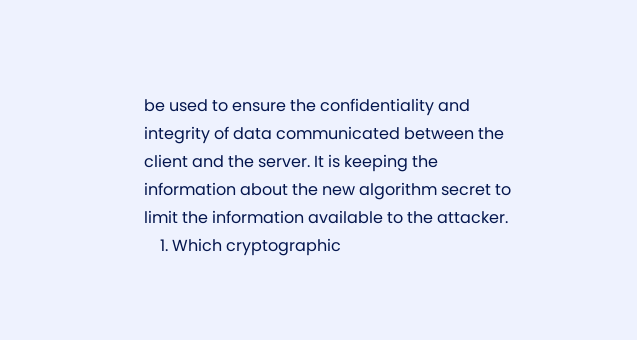be used to ensure the confidentiality and integrity of data communicated between the client and the server. It is keeping the information about the new algorithm secret to limit the information available to the attacker.
    1. Which cryptographic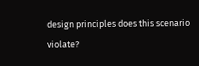design principles does this scenario violate?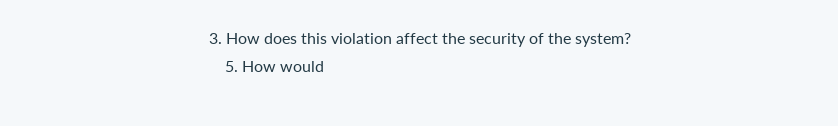3. How does this violation affect the security of the system?
    5. How would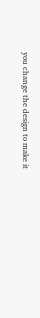you change the design to make it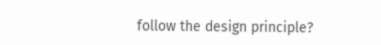follow the design principle?